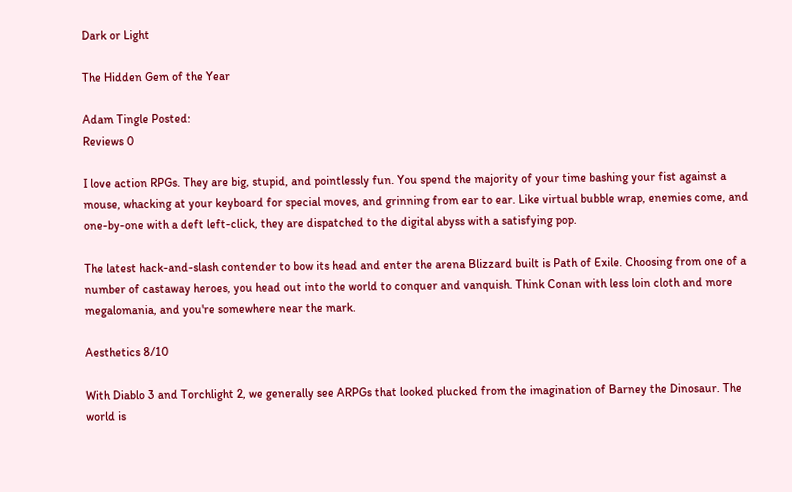Dark or Light

The Hidden Gem of the Year

Adam Tingle Posted:
Reviews 0

I love action RPGs. They are big, stupid, and pointlessly fun. You spend the majority of your time bashing your fist against a mouse, whacking at your keyboard for special moves, and grinning from ear to ear. Like virtual bubble wrap, enemies come, and one-by-one with a deft left-click, they are dispatched to the digital abyss with a satisfying pop.

The latest hack-and-slash contender to bow its head and enter the arena Blizzard built is Path of Exile. Choosing from one of a number of castaway heroes, you head out into the world to conquer and vanquish. Think Conan with less loin cloth and more megalomania, and you're somewhere near the mark.

Aesthetics 8/10

With Diablo 3 and Torchlight 2, we generally see ARPGs that looked plucked from the imagination of Barney the Dinosaur. The world is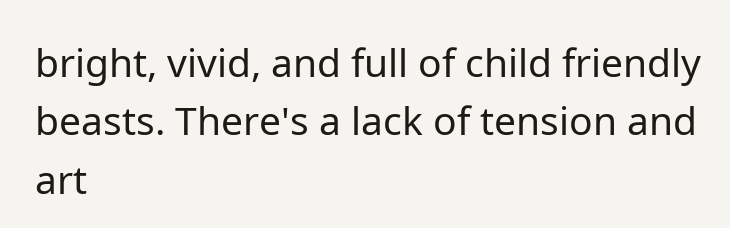bright, vivid, and full of child friendly beasts. There's a lack of tension and art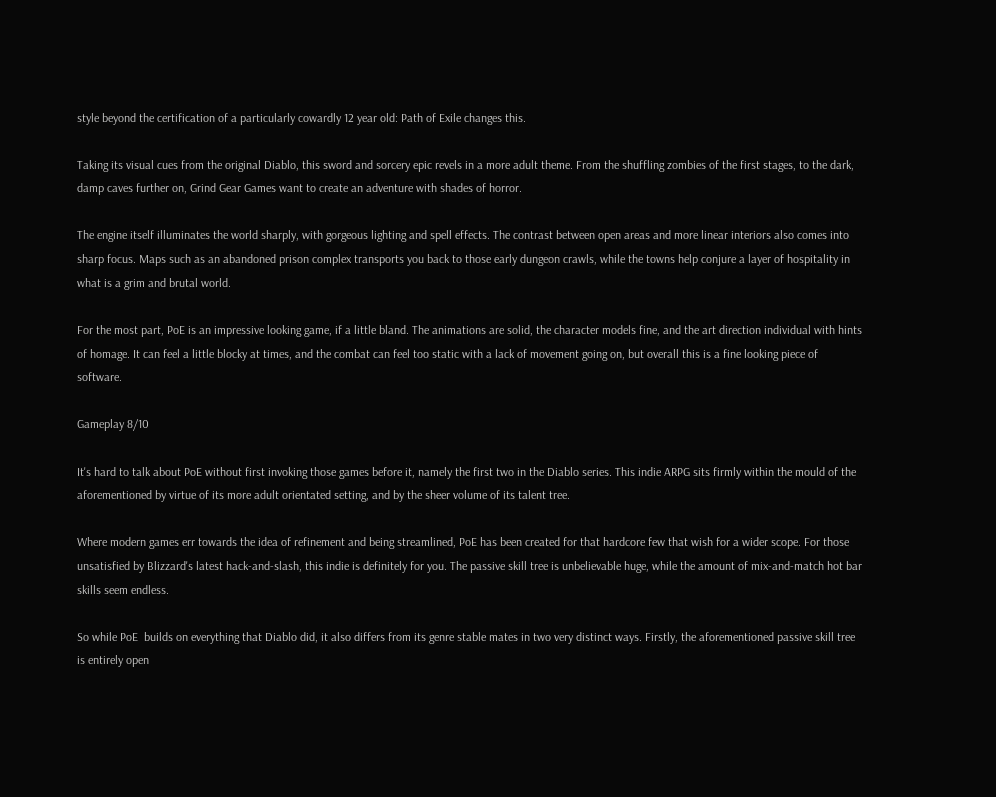style beyond the certification of a particularly cowardly 12 year old: Path of Exile changes this.

Taking its visual cues from the original Diablo, this sword and sorcery epic revels in a more adult theme. From the shuffling zombies of the first stages, to the dark, damp caves further on, Grind Gear Games want to create an adventure with shades of horror.

The engine itself illuminates the world sharply, with gorgeous lighting and spell effects. The contrast between open areas and more linear interiors also comes into sharp focus. Maps such as an abandoned prison complex transports you back to those early dungeon crawls, while the towns help conjure a layer of hospitality in what is a grim and brutal world.

For the most part, PoE is an impressive looking game, if a little bland. The animations are solid, the character models fine, and the art direction individual with hints of homage. It can feel a little blocky at times, and the combat can feel too static with a lack of movement going on, but overall this is a fine looking piece of software.

Gameplay 8/10

It's hard to talk about PoE without first invoking those games before it, namely the first two in the Diablo series. This indie ARPG sits firmly within the mould of the aforementioned by virtue of its more adult orientated setting, and by the sheer volume of its talent tree.

Where modern games err towards the idea of refinement and being streamlined, PoE has been created for that hardcore few that wish for a wider scope. For those unsatisfied by Blizzard's latest hack-and-slash, this indie is definitely for you. The passive skill tree is unbelievable huge, while the amount of mix-and-match hot bar skills seem endless.

So while PoE  builds on everything that Diablo did, it also differs from its genre stable mates in two very distinct ways. Firstly, the aforementioned passive skill tree is entirely open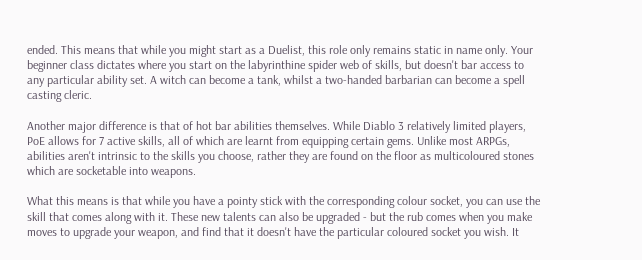ended. This means that while you might start as a Duelist, this role only remains static in name only. Your beginner class dictates where you start on the labyrinthine spider web of skills, but doesn't bar access to any particular ability set. A witch can become a tank, whilst a two-handed barbarian can become a spell casting cleric.

Another major difference is that of hot bar abilities themselves. While Diablo 3 relatively limited players, PoE allows for 7 active skills, all of which are learnt from equipping certain gems. Unlike most ARPGs, abilities aren't intrinsic to the skills you choose, rather they are found on the floor as multicoloured stones which are socketable into weapons.

What this means is that while you have a pointy stick with the corresponding colour socket, you can use the skill that comes along with it. These new talents can also be upgraded - but the rub comes when you make moves to upgrade your weapon, and find that it doesn't have the particular coloured socket you wish. It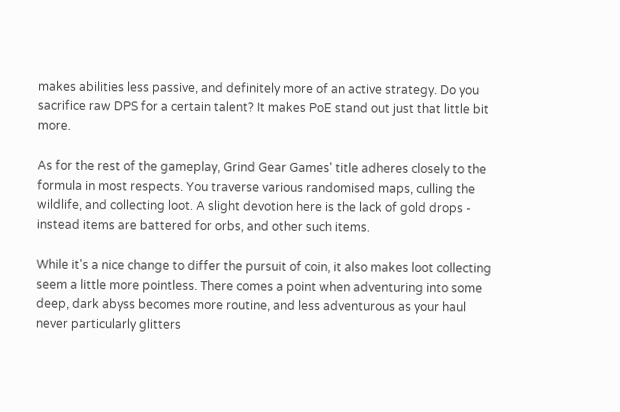makes abilities less passive, and definitely more of an active strategy. Do you sacrifice raw DPS for a certain talent? It makes PoE stand out just that little bit more.

As for the rest of the gameplay, Grind Gear Games' title adheres closely to the formula in most respects. You traverse various randomised maps, culling the wildlife, and collecting loot. A slight devotion here is the lack of gold drops - instead items are battered for orbs, and other such items.

While it's a nice change to differ the pursuit of coin, it also makes loot collecting seem a little more pointless. There comes a point when adventuring into some deep, dark abyss becomes more routine, and less adventurous as your haul never particularly glitters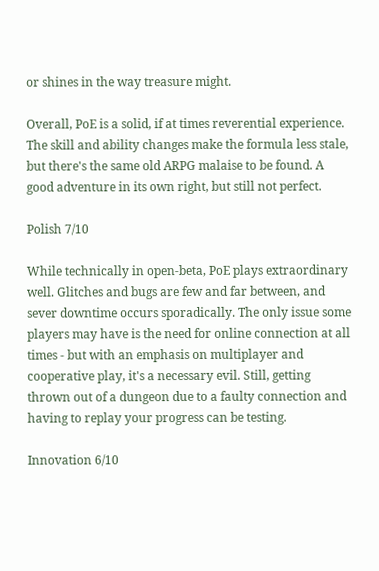or shines in the way treasure might.

Overall, PoE is a solid, if at times reverential experience. The skill and ability changes make the formula less stale, but there's the same old ARPG malaise to be found. A good adventure in its own right, but still not perfect.

Polish 7/10

While technically in open-beta, PoE plays extraordinary well. Glitches and bugs are few and far between, and sever downtime occurs sporadically. The only issue some players may have is the need for online connection at all times - but with an emphasis on multiplayer and cooperative play, it's a necessary evil. Still, getting thrown out of a dungeon due to a faulty connection and having to replay your progress can be testing.

Innovation 6/10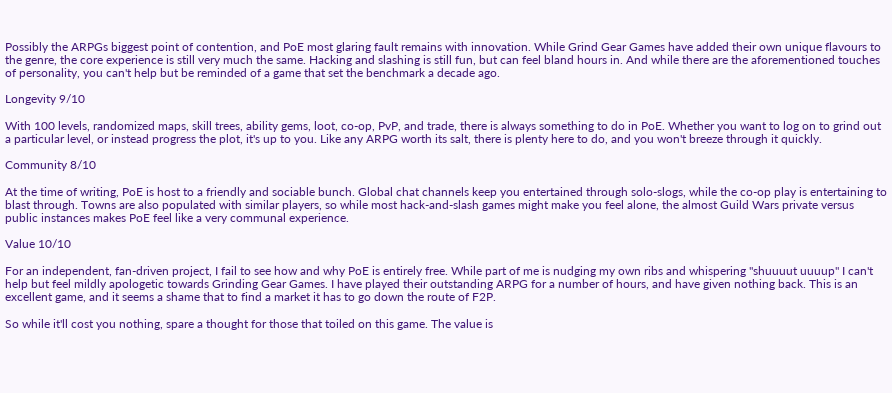Possibly the ARPGs biggest point of contention, and PoE most glaring fault remains with innovation. While Grind Gear Games have added their own unique flavours to the genre, the core experience is still very much the same. Hacking and slashing is still fun, but can feel bland hours in. And while there are the aforementioned touches of personality, you can't help but be reminded of a game that set the benchmark a decade ago.

Longevity 9/10

With 100 levels, randomized maps, skill trees, ability gems, loot, co-op, PvP, and trade, there is always something to do in PoE. Whether you want to log on to grind out a particular level, or instead progress the plot, it's up to you. Like any ARPG worth its salt, there is plenty here to do, and you won't breeze through it quickly.

Community 8/10

At the time of writing, PoE is host to a friendly and sociable bunch. Global chat channels keep you entertained through solo-slogs, while the co-op play is entertaining to blast through. Towns are also populated with similar players, so while most hack-and-slash games might make you feel alone, the almost Guild Wars private versus public instances makes PoE feel like a very communal experience.

Value 10/10

For an independent, fan-driven project, I fail to see how and why PoE is entirely free. While part of me is nudging my own ribs and whispering "shuuuut uuuup" I can't help but feel mildly apologetic towards Grinding Gear Games. I have played their outstanding ARPG for a number of hours, and have given nothing back. This is an excellent game, and it seems a shame that to find a market it has to go down the route of F2P.

So while it'll cost you nothing, spare a thought for those that toiled on this game. The value is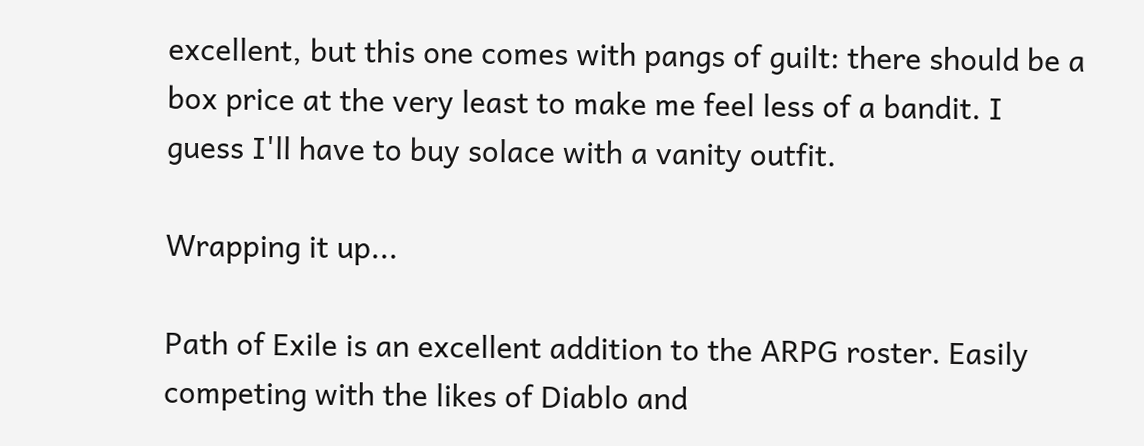excellent, but this one comes with pangs of guilt: there should be a box price at the very least to make me feel less of a bandit. I guess I'll have to buy solace with a vanity outfit.

Wrapping it up...

Path of Exile is an excellent addition to the ARPG roster. Easily competing with the likes of Diablo and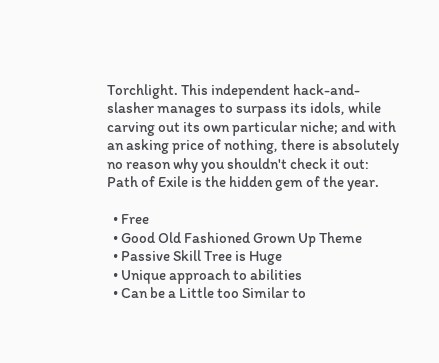Torchlight. This independent hack-and-slasher manages to surpass its idols, while carving out its own particular niche; and with an asking price of nothing, there is absolutely no reason why you shouldn't check it out: Path of Exile is the hidden gem of the year.

  • Free
  • Good Old Fashioned Grown Up Theme
  • Passive Skill Tree is Huge
  • Unique approach to abilities
  • Can be a Little too Similar to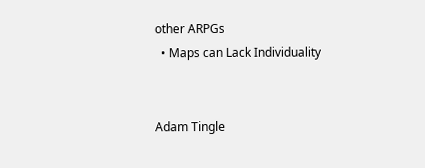other ARPGs
  • Maps can Lack Individuality


Adam Tingle